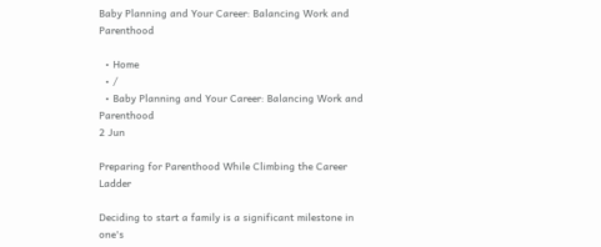Baby Planning and Your Career: Balancing Work and Parenthood

  • Home
  • /
  • Baby Planning and Your Career: Balancing Work and Parenthood
2 Jun

Preparing for Parenthood While Climbing the Career Ladder

Deciding to start a family is a significant milestone in one's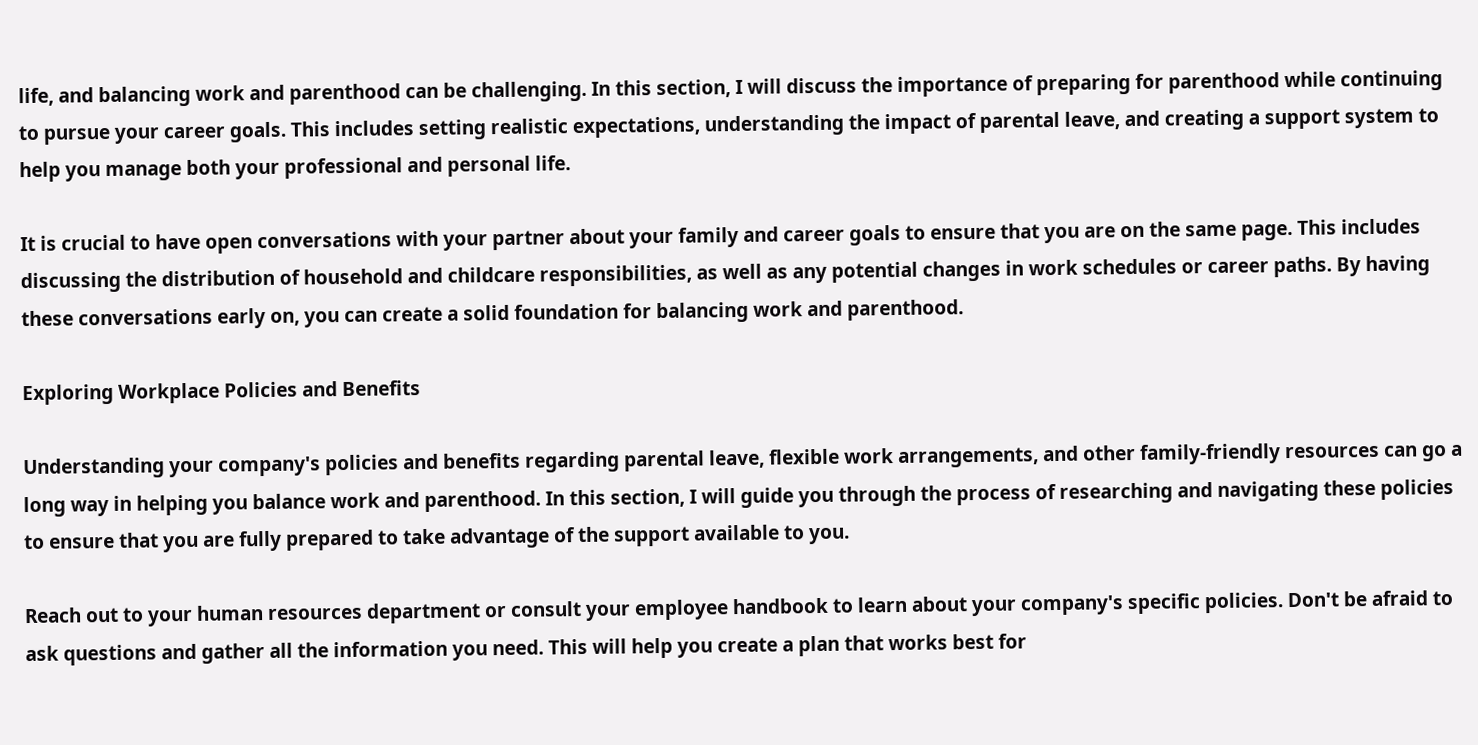life, and balancing work and parenthood can be challenging. In this section, I will discuss the importance of preparing for parenthood while continuing to pursue your career goals. This includes setting realistic expectations, understanding the impact of parental leave, and creating a support system to help you manage both your professional and personal life.

It is crucial to have open conversations with your partner about your family and career goals to ensure that you are on the same page. This includes discussing the distribution of household and childcare responsibilities, as well as any potential changes in work schedules or career paths. By having these conversations early on, you can create a solid foundation for balancing work and parenthood.

Exploring Workplace Policies and Benefits

Understanding your company's policies and benefits regarding parental leave, flexible work arrangements, and other family-friendly resources can go a long way in helping you balance work and parenthood. In this section, I will guide you through the process of researching and navigating these policies to ensure that you are fully prepared to take advantage of the support available to you.

Reach out to your human resources department or consult your employee handbook to learn about your company's specific policies. Don't be afraid to ask questions and gather all the information you need. This will help you create a plan that works best for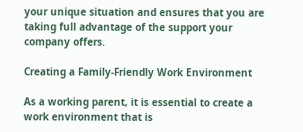your unique situation and ensures that you are taking full advantage of the support your company offers.

Creating a Family-Friendly Work Environment

As a working parent, it is essential to create a work environment that is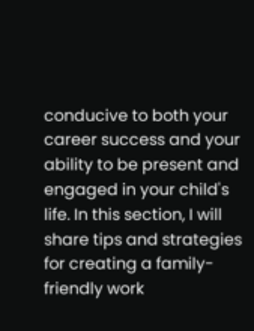conducive to both your career success and your ability to be present and engaged in your child's life. In this section, I will share tips and strategies for creating a family-friendly work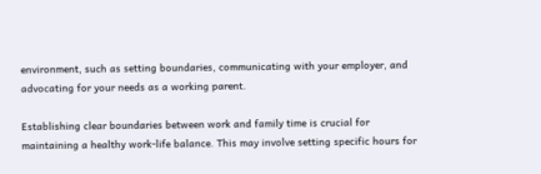environment, such as setting boundaries, communicating with your employer, and advocating for your needs as a working parent.

Establishing clear boundaries between work and family time is crucial for maintaining a healthy work-life balance. This may involve setting specific hours for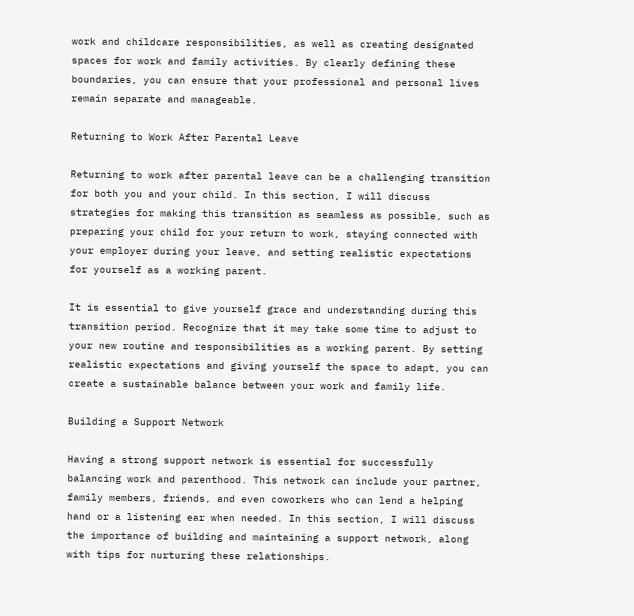work and childcare responsibilities, as well as creating designated spaces for work and family activities. By clearly defining these boundaries, you can ensure that your professional and personal lives remain separate and manageable.

Returning to Work After Parental Leave

Returning to work after parental leave can be a challenging transition for both you and your child. In this section, I will discuss strategies for making this transition as seamless as possible, such as preparing your child for your return to work, staying connected with your employer during your leave, and setting realistic expectations for yourself as a working parent.

It is essential to give yourself grace and understanding during this transition period. Recognize that it may take some time to adjust to your new routine and responsibilities as a working parent. By setting realistic expectations and giving yourself the space to adapt, you can create a sustainable balance between your work and family life.

Building a Support Network

Having a strong support network is essential for successfully balancing work and parenthood. This network can include your partner, family members, friends, and even coworkers who can lend a helping hand or a listening ear when needed. In this section, I will discuss the importance of building and maintaining a support network, along with tips for nurturing these relationships.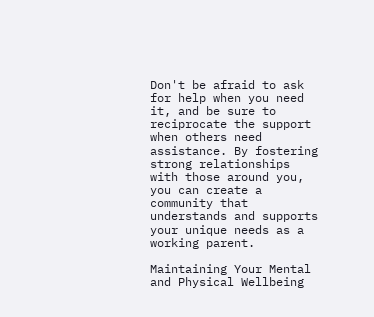Don't be afraid to ask for help when you need it, and be sure to reciprocate the support when others need assistance. By fostering strong relationships with those around you, you can create a community that understands and supports your unique needs as a working parent.

Maintaining Your Mental and Physical Wellbeing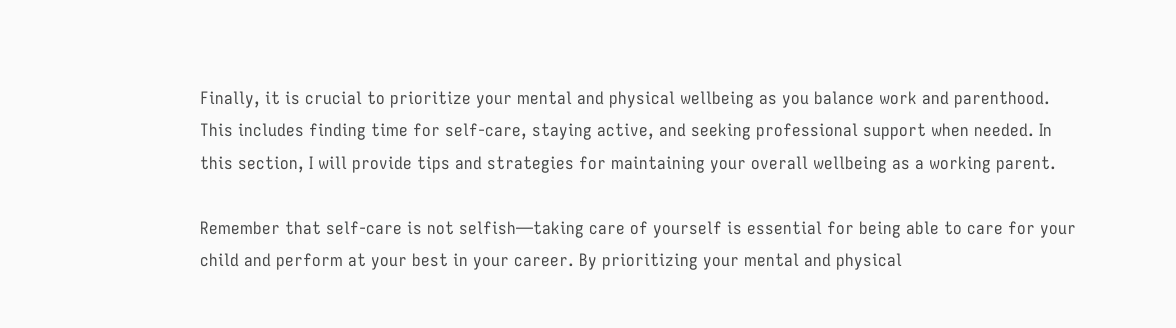Finally, it is crucial to prioritize your mental and physical wellbeing as you balance work and parenthood. This includes finding time for self-care, staying active, and seeking professional support when needed. In this section, I will provide tips and strategies for maintaining your overall wellbeing as a working parent.

Remember that self-care is not selfish—taking care of yourself is essential for being able to care for your child and perform at your best in your career. By prioritizing your mental and physical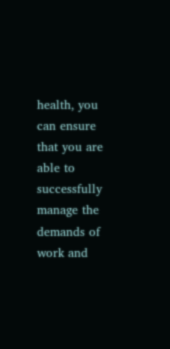health, you can ensure that you are able to successfully manage the demands of work and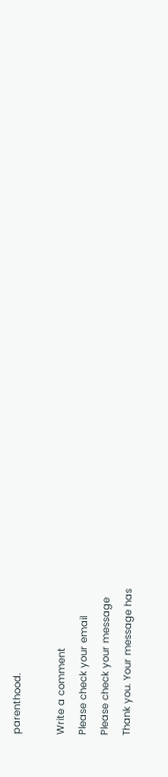parenthood.

Write a comment
Please check your email
Please check your message
Thank you. Your message has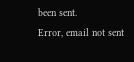been sent.
Error, email not sent